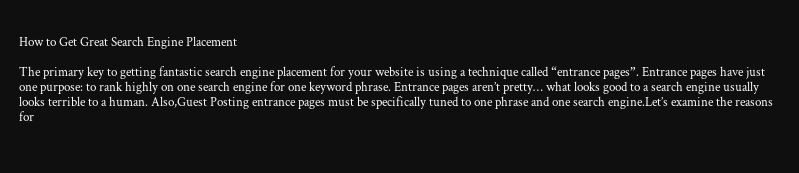How to Get Great Search Engine Placement

The primary key to getting fantastic search engine placement for your website is using a technique called “entrance pages”. Entrance pages have just one purpose: to rank highly on one search engine for one keyword phrase. Entrance pages aren’t pretty… what looks good to a search engine usually looks terrible to a human. Also,Guest Posting entrance pages must be specifically tuned to one phrase and one search engine.Let’s examine the reasons for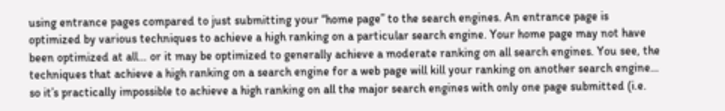using entrance pages compared to just submitting your “home page” to the search engines. An entrance page is optimized by various techniques to achieve a high ranking on a particular search engine. Your home page may not have been optimized at all… or it may be optimized to generally achieve a moderate ranking on all search engines. You see, the techniques that achieve a high ranking on a search engine for a web page will kill your ranking on another search engine… so it’s practically impossible to achieve a high ranking on all the major search engines with only one page submitted (i.e.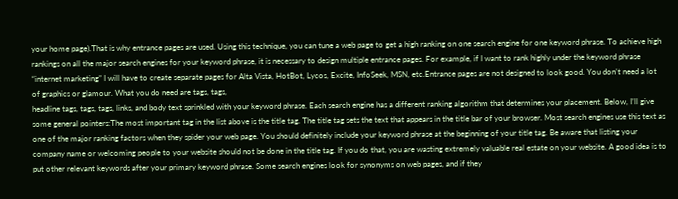your home page).That is why entrance pages are used. Using this technique, you can tune a web page to get a high ranking on one search engine for one keyword phrase. To achieve high rankings on all the major search engines for your keyword phrase, it is necessary to design multiple entrance pages. For example, if I want to rank highly under the keyword phrase “internet marketing” I will have to create separate pages for Alta Vista, HotBot, Lycos, Excite, InfoSeek, MSN, etc.Entrance pages are not designed to look good. You don’t need a lot of graphics or glamour. What you do need are tags, tags,
headline tags, tags, tags, links, and body text sprinkled with your keyword phrase. Each search engine has a different ranking algorithm that determines your placement. Below, I’ll give some general pointers:The most important tag in the list above is the title tag. The title tag sets the text that appears in the title bar of your browser. Most search engines use this text as one of the major ranking factors when they spider your web page. You should definitely include your keyword phrase at the beginning of your title tag. Be aware that listing your company name or welcoming people to your website should not be done in the title tag. If you do that, you are wasting extremely valuable real estate on your website. A good idea is to put other relevant keywords after your primary keyword phrase. Some search engines look for synonyms on web pages, and if they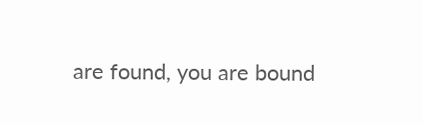are found, you are bound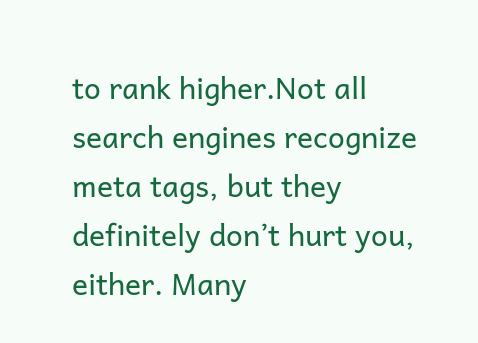to rank higher.Not all search engines recognize meta tags, but they definitely don’t hurt you, either. Many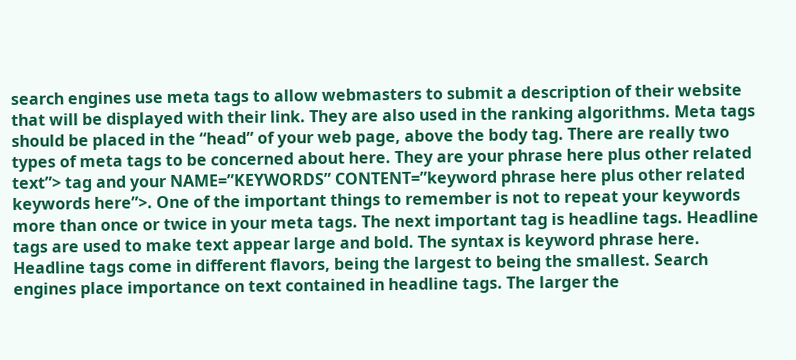search engines use meta tags to allow webmasters to submit a description of their website that will be displayed with their link. They are also used in the ranking algorithms. Meta tags should be placed in the “head” of your web page, above the body tag. There are really two types of meta tags to be concerned about here. They are your phrase here plus other related text”> tag and your NAME=”KEYWORDS” CONTENT=”keyword phrase here plus other related keywords here”>. One of the important things to remember is not to repeat your keywords more than once or twice in your meta tags. The next important tag is headline tags. Headline tags are used to make text appear large and bold. The syntax is keyword phrase here. Headline tags come in different flavors, being the largest to being the smallest. Search engines place importance on text contained in headline tags. The larger the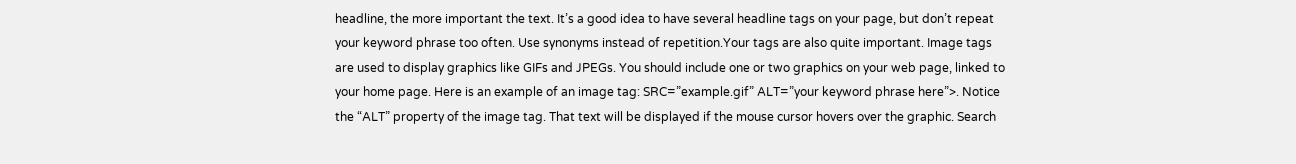headline, the more important the text. It’s a good idea to have several headline tags on your page, but don’t repeat your keyword phrase too often. Use synonyms instead of repetition.Your tags are also quite important. Image tags are used to display graphics like GIFs and JPEGs. You should include one or two graphics on your web page, linked to your home page. Here is an example of an image tag: SRC=”example.gif” ALT=”your keyword phrase here”>. Notice the “ALT” property of the image tag. That text will be displayed if the mouse cursor hovers over the graphic. Search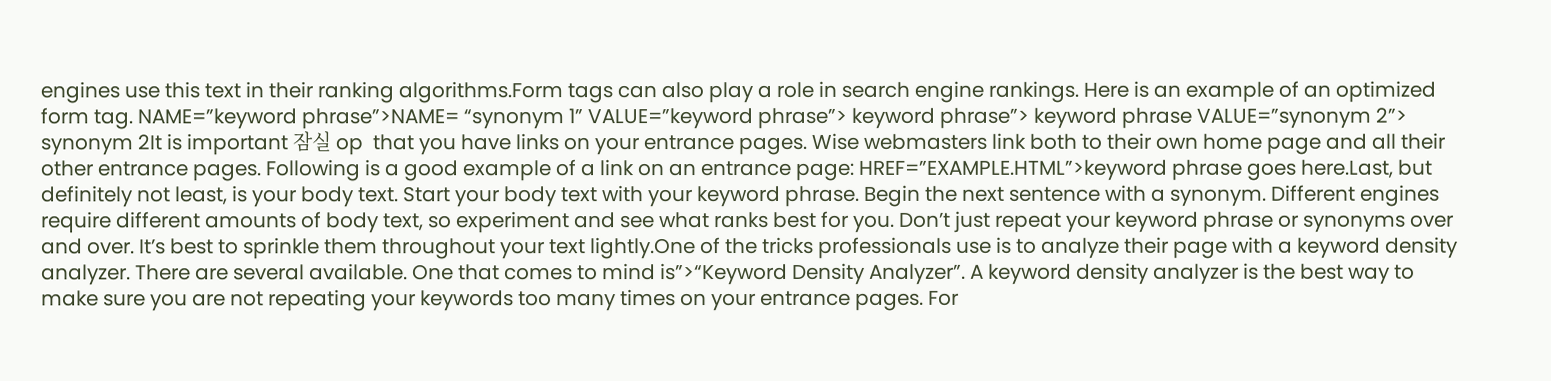engines use this text in their ranking algorithms.Form tags can also play a role in search engine rankings. Here is an example of an optimized form tag. NAME=”keyword phrase”>NAME= “synonym 1” VALUE=”keyword phrase”> keyword phrase”> keyword phrase VALUE=”synonym 2”> synonym 2It is important 잠실 op  that you have links on your entrance pages. Wise webmasters link both to their own home page and all their other entrance pages. Following is a good example of a link on an entrance page: HREF=”EXAMPLE.HTML”>keyword phrase goes here.Last, but definitely not least, is your body text. Start your body text with your keyword phrase. Begin the next sentence with a synonym. Different engines require different amounts of body text, so experiment and see what ranks best for you. Don’t just repeat your keyword phrase or synonyms over and over. It’s best to sprinkle them throughout your text lightly.One of the tricks professionals use is to analyze their page with a keyword density analyzer. There are several available. One that comes to mind is”>“Keyword Density Analyzer”. A keyword density analyzer is the best way to make sure you are not repeating your keywords too many times on your entrance pages. For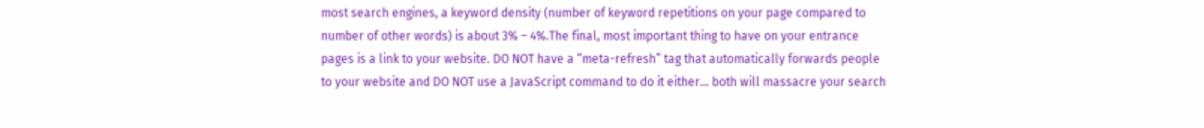most search engines, a keyword density (number of keyword repetitions on your page compared to number of other words) is about 3% – 4%.The final, most important thing to have on your entrance pages is a link to your website. DO NOT have a “meta-refresh” tag that automatically forwards people to your website and DO NOT use a JavaScript command to do it either… both will massacre your search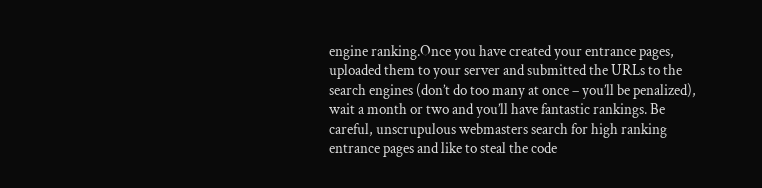engine ranking.Once you have created your entrance pages, uploaded them to your server and submitted the URLs to the search engines (don’t do too many at once – you’ll be penalized), wait a month or two and you’ll have fantastic rankings. Be careful, unscrupulous webmasters search for high ranking entrance pages and like to steal the code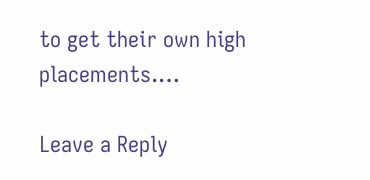to get their own high placements.…

Leave a Reply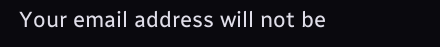Your email address will not be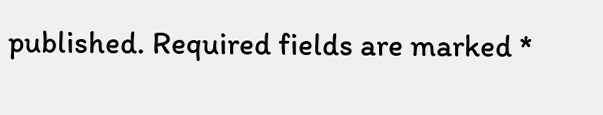published. Required fields are marked *